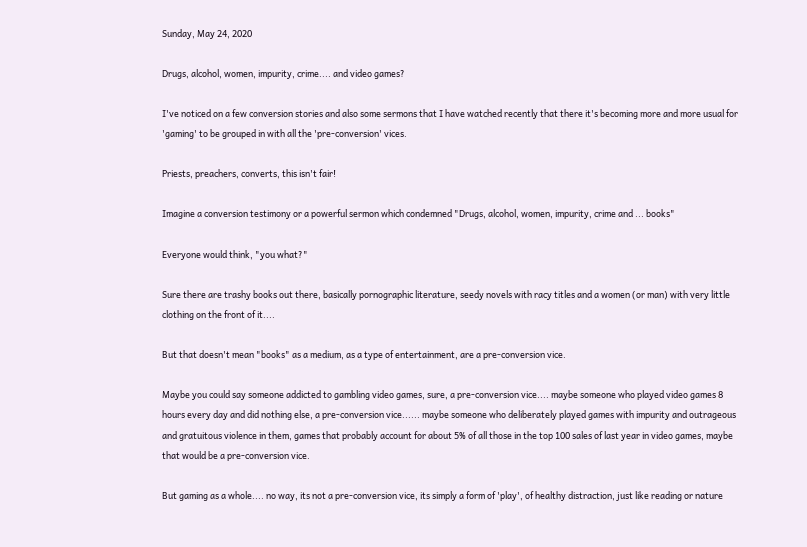Sunday, May 24, 2020

Drugs, alcohol, women, impurity, crime.... and video games?

I've noticed on a few conversion stories and also some sermons that I have watched recently that there it's becoming more and more usual for 'gaming' to be grouped in with all the 'pre-conversion' vices.

Priests, preachers, converts, this isn't fair!

Imagine a conversion testimony or a powerful sermon which condemned "Drugs, alcohol, women, impurity, crime and ... books"

Everyone would think, "you what?"

Sure there are trashy books out there, basically pornographic literature, seedy novels with racy titles and a women (or man) with very little clothing on the front of it....

But that doesn't mean "books" as a medium, as a type of entertainment, are a pre-conversion vice.

Maybe you could say someone addicted to gambling video games, sure, a pre-conversion vice.... maybe someone who played video games 8 hours every day and did nothing else, a pre-conversion vice...... maybe someone who deliberately played games with impurity and outrageous and gratuitous violence in them, games that probably account for about 5% of all those in the top 100 sales of last year in video games, maybe that would be a pre-conversion vice.

But gaming as a whole.... no way, its not a pre-conversion vice, its simply a form of 'play', of healthy distraction, just like reading or nature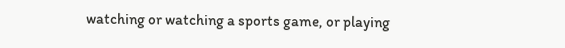watching or watching a sports game, or playing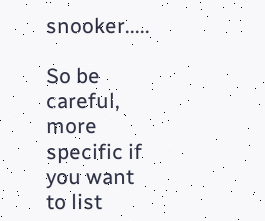snooker.....

So be careful, more specific if you want to list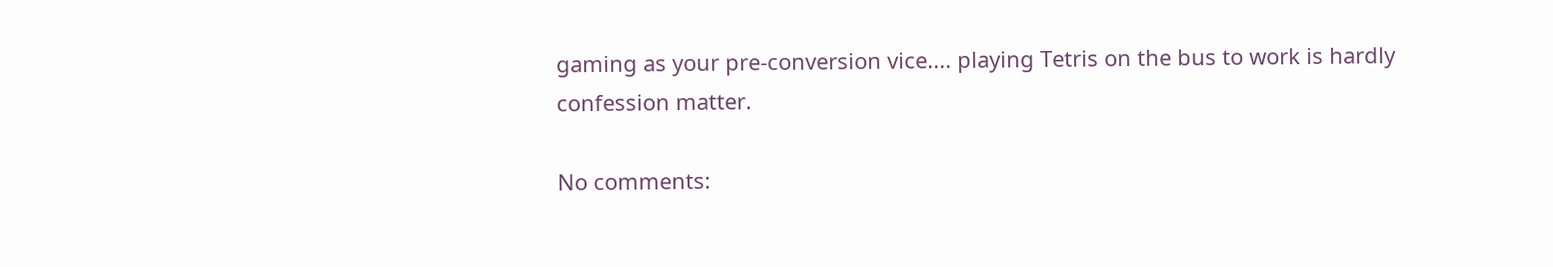gaming as your pre-conversion vice.... playing Tetris on the bus to work is hardly confession matter.

No comments: